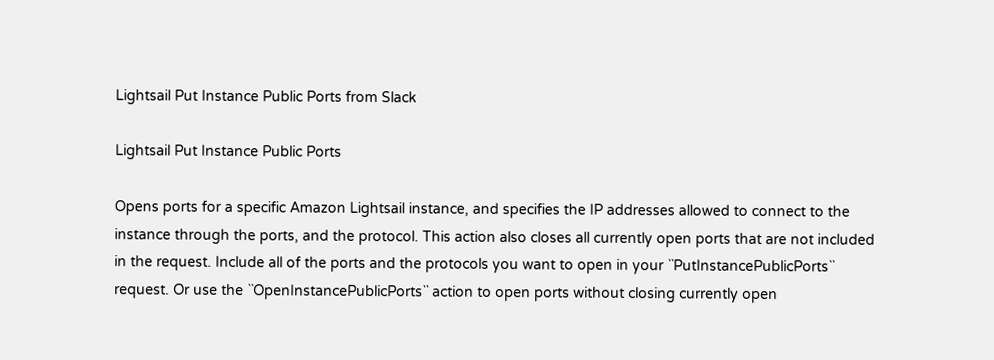Lightsail Put Instance Public Ports from Slack

Lightsail Put Instance Public Ports

Opens ports for a specific Amazon Lightsail instance, and specifies the IP addresses allowed to connect to the instance through the ports, and the protocol. This action also closes all currently open ports that are not included in the request. Include all of the ports and the protocols you want to open in your ``PutInstancePublicPorts`` request. Or use the ``OpenInstancePublicPorts`` action to open ports without closing currently open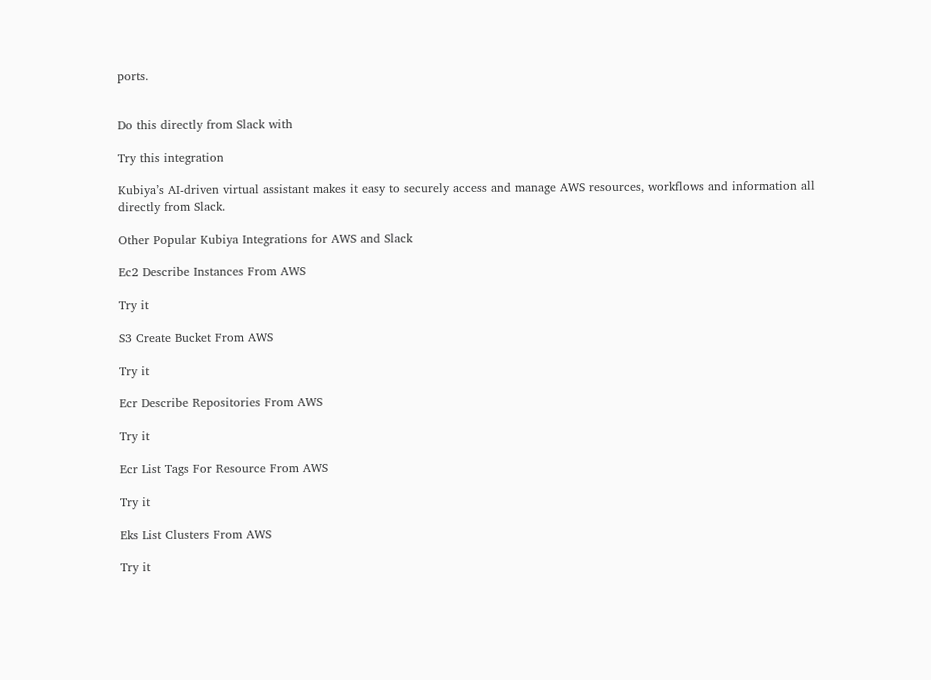ports.


Do this directly from Slack with

Try this integration

Kubiya’s AI-driven virtual assistant makes it easy to securely access and manage AWS resources, workflows and information all directly from Slack.

Other Popular Kubiya Integrations for AWS and Slack

Ec2 Describe Instances From AWS

Try it

S3 Create Bucket From AWS

Try it

Ecr Describe Repositories From AWS

Try it

Ecr List Tags For Resource From AWS

Try it

Eks List Clusters From AWS

Try it